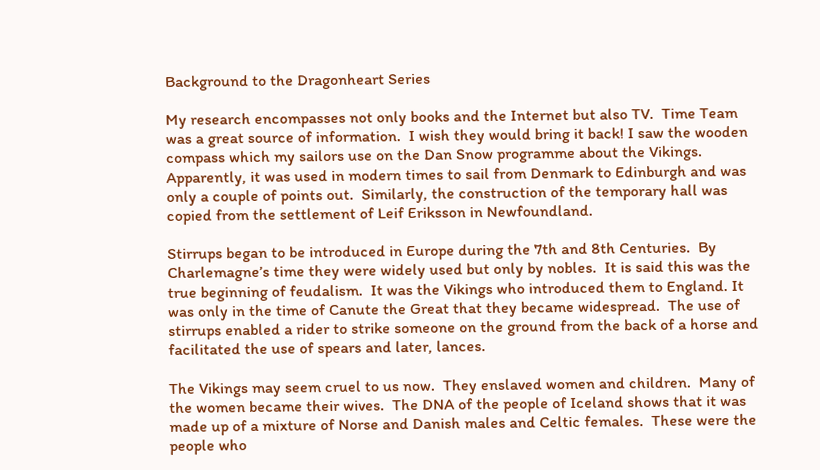Background to the Dragonheart Series

My research encompasses not only books and the Internet but also TV.  Time Team was a great source of information.  I wish they would bring it back! I saw the wooden compass which my sailors use on the Dan Snow programme about the Vikings.  Apparently, it was used in modern times to sail from Denmark to Edinburgh and was only a couple of points out.  Similarly, the construction of the temporary hall was copied from the settlement of Leif Eriksson in Newfoundland.

Stirrups began to be introduced in Europe during the 7th and 8th Centuries.  By Charlemagne’s time they were widely used but only by nobles.  It is said this was the true beginning of feudalism.  It was the Vikings who introduced them to England. It was only in the time of Canute the Great that they became widespread.  The use of stirrups enabled a rider to strike someone on the ground from the back of a horse and facilitated the use of spears and later, lances.

The Vikings may seem cruel to us now.  They enslaved women and children.  Many of the women became their wives.  The DNA of the people of Iceland shows that it was made up of a mixture of Norse and Danish males and Celtic females.  These were the people who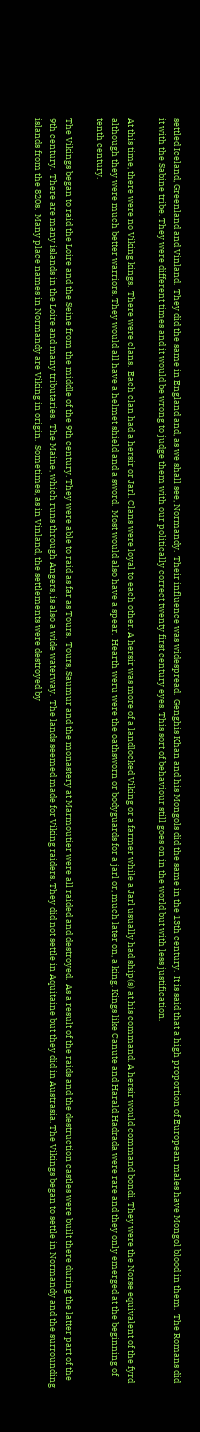settled Iceland, Greenland and Vinland.  They did the same in England and, as we shall see, Normandy.  Their influence was widespread.  Genghis Khan and his Mongols did the same in the 13th century.  It is said that a high proportion of European males have Mongol blood in them.  The Romans did it with the Sabine tribe. They were different times and it would be wrong to judge them with our politically correct twenty first century eyes. This sort of behaviour still goes on in the world but with less justification.

At this time, there were no Viking kings.  There were clans.  Each clan had a hersir or Jarl. Clans were loyal to each other. A hersir was more of a landlocked Viking or a farmer while a Jarl usually had ship(s) at his command. A hersir would command bondi. They were the Norse equivalent of the fyrd although they were much better warriors. They would all have a helmet shield and a sword.  Most would also have a spear.  Hearth weru were the oathsworn or bodyguards for a jarl or, much later on, a king. Kings like Canute and Harald Hadrada were rare and they only emerged at the beginning of tenth century.

The Vikings began to raid the Loire and the Seine from the middle of the 9th century. They were able to raid as far as Tours.  Tours, Saumur and the monastery at Marmoutier were all raided and destroyed.  As a result of the raids and the destruction castles were built there during the latter part of the 9th century.  There are many islands in the Loire and many tributaries.  The Maine, which runs through Angers, is also a wide waterway.  The lands seemed made for Viking raiders. They did not settle in Aquitaine but they did in Austrasia. The Vikings began to settle in Normandy and the surrounding islands from the 820s.  Many place names in Normandy are Viking in origin.  Sometimes, as in Vinland, the settlements were destroyed by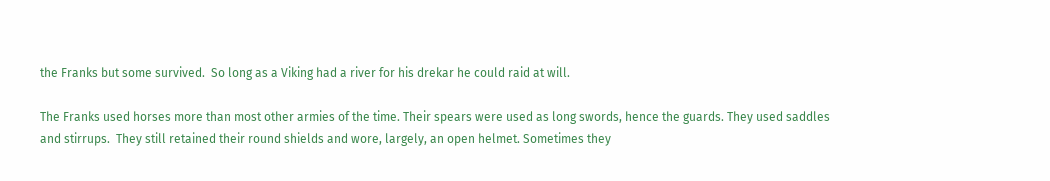the Franks but some survived.  So long as a Viking had a river for his drekar he could raid at will.

The Franks used horses more than most other armies of the time. Their spears were used as long swords, hence the guards. They used saddles and stirrups.  They still retained their round shields and wore, largely, an open helmet. Sometimes they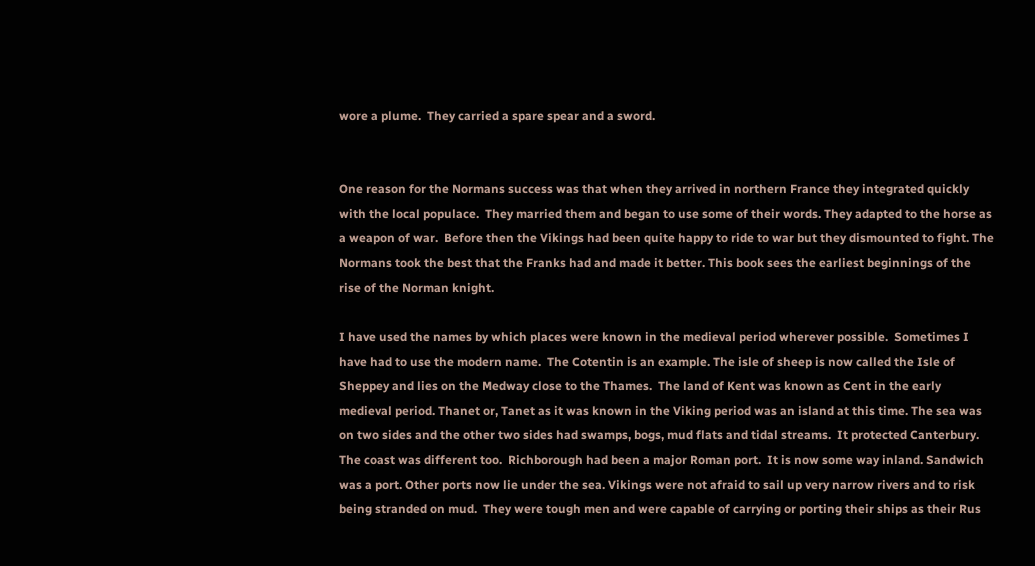wore a plume.  They carried a spare spear and a sword.


One reason for the Normans success was that when they arrived in northern France they integrated quickly with the local populace.  They married them and began to use some of their words. They adapted to the horse as a weapon of war.  Before then the Vikings had been quite happy to ride to war but they dismounted to fight. The Normans took the best that the Franks had and made it better. This book sees the earliest beginnings of the rise of the Norman knight.

I have used the names by which places were known in the medieval period wherever possible.  Sometimes I have had to use the modern name.  The Cotentin is an example. The isle of sheep is now called the Isle of Sheppey and lies on the Medway close to the Thames.  The land of Kent was known as Cent in the early medieval period. Thanet or, Tanet as it was known in the Viking period was an island at this time. The sea was on two sides and the other two sides had swamps, bogs, mud flats and tidal streams.  It protected Canterbury. The coast was different too.  Richborough had been a major Roman port.  It is now some way inland. Sandwich was a port. Other ports now lie under the sea. Vikings were not afraid to sail up very narrow rivers and to risk being stranded on mud.  They were tough men and were capable of carrying or porting their ships as their Rus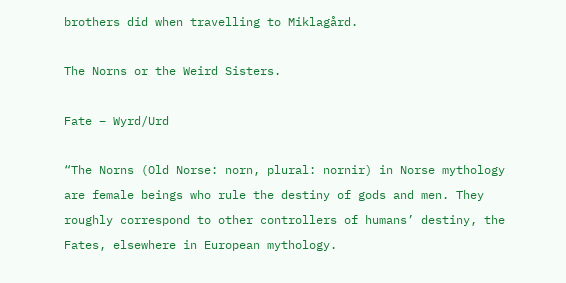brothers did when travelling to Miklagård.

The Norns or the Weird Sisters.

Fate – Wyrd/Urd

“The Norns (Old Norse: norn, plural: nornir) in Norse mythology are female beings who rule the destiny of gods and men. They roughly correspond to other controllers of humans’ destiny, the Fates, elsewhere in European mythology.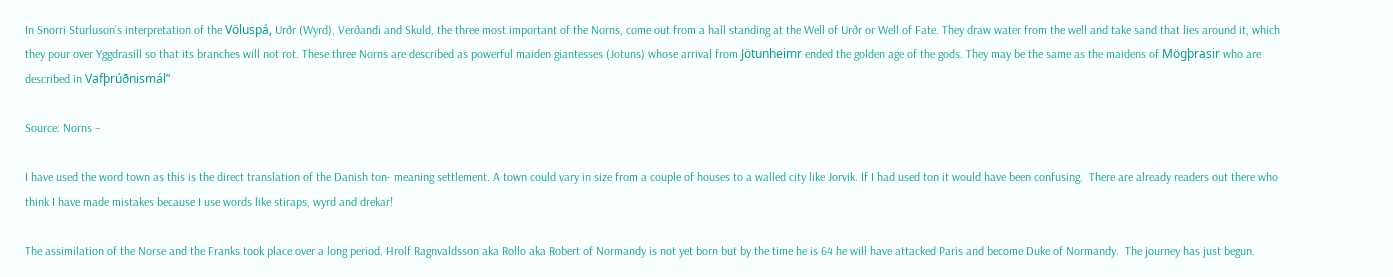In Snorri Sturluson’s interpretation of the Völuspá, Urðr (Wyrd), Verðandi and Skuld, the three most important of the Norns, come out from a hall standing at the Well of Urðr or Well of Fate. They draw water from the well and take sand that lies around it, which they pour over Yggdrasill so that its branches will not rot. These three Norns are described as powerful maiden giantesses (Jotuns) whose arrival from Jötunheimr ended the golden age of the gods. They may be the same as the maidens of Mögþrasir who are described in Vafþrúðnismál”

Source: Norns –

I have used the word town as this is the direct translation of the Danish ton- meaning settlement. A town could vary in size from a couple of houses to a walled city like Jorvik. If I had used ton it would have been confusing.  There are already readers out there who think I have made mistakes because I use words like stiraps, wyrd and drekar!

The assimilation of the Norse and the Franks took place over a long period. Hrolf Ragnvaldsson aka Rollo aka Robert of Normandy is not yet born but by the time he is 64 he will have attacked Paris and become Duke of Normandy.  The journey has just begun.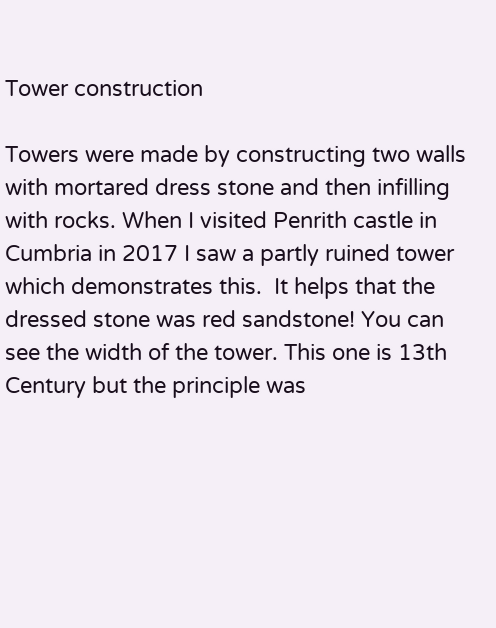Tower construction

Towers were made by constructing two walls with mortared dress stone and then infilling with rocks. When I visited Penrith castle in Cumbria in 2017 I saw a partly ruined tower which demonstrates this.  It helps that the dressed stone was red sandstone! You can see the width of the tower. This one is 13th Century but the principle was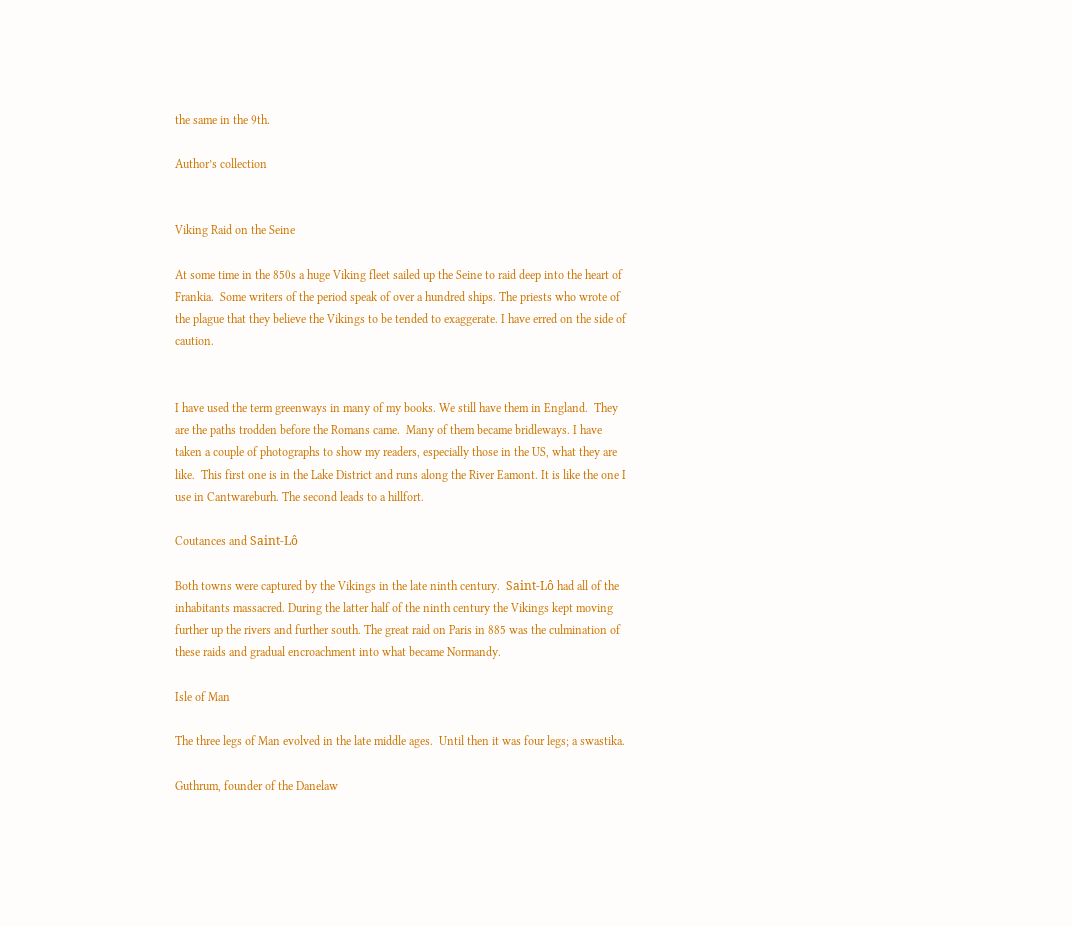the same in the 9th.

Author’s collection


Viking Raid on the Seine

At some time in the 850s a huge Viking fleet sailed up the Seine to raid deep into the heart of Frankia.  Some writers of the period speak of over a hundred ships. The priests who wrote of the plague that they believe the Vikings to be tended to exaggerate. I have erred on the side of caution.


I have used the term greenways in many of my books. We still have them in England.  They are the paths trodden before the Romans came.  Many of them became bridleways. I have taken a couple of photographs to show my readers, especially those in the US, what they are like.  This first one is in the Lake District and runs along the River Eamont. It is like the one I use in Cantwareburh. The second leads to a hillfort.

Coutances and Saint-Lô

Both towns were captured by the Vikings in the late ninth century.  Saint-Lô had all of the inhabitants massacred. During the latter half of the ninth century the Vikings kept moving further up the rivers and further south. The great raid on Paris in 885 was the culmination of these raids and gradual encroachment into what became Normandy.

Isle of Man

The three legs of Man evolved in the late middle ages.  Until then it was four legs; a swastika.

Guthrum, founder of the Danelaw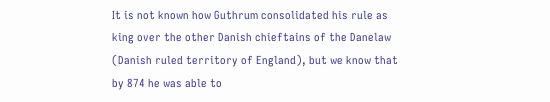It is not known how Guthrum consolidated his rule as king over the other Danish chieftains of the Danelaw (Danish ruled territory of England), but we know that by 874 he was able to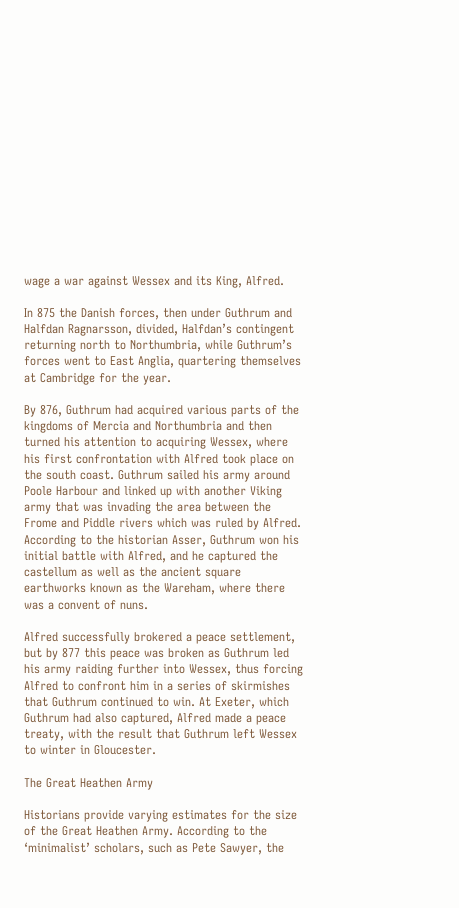wage a war against Wessex and its King, Alfred.

In 875 the Danish forces, then under Guthrum and Halfdan Ragnarsson, divided, Halfdan’s contingent returning north to Northumbria, while Guthrum’s forces went to East Anglia, quartering themselves at Cambridge for the year.

By 876, Guthrum had acquired various parts of the kingdoms of Mercia and Northumbria and then turned his attention to acquiring Wessex, where his first confrontation with Alfred took place on the south coast. Guthrum sailed his army around Poole Harbour and linked up with another Viking army that was invading the area between the Frome and Piddle rivers which was ruled by Alfred. According to the historian Asser, Guthrum won his initial battle with Alfred, and he captured the castellum as well as the ancient square earthworks known as the Wareham, where there was a convent of nuns.

Alfred successfully brokered a peace settlement, but by 877 this peace was broken as Guthrum led his army raiding further into Wessex, thus forcing Alfred to confront him in a series of skirmishes that Guthrum continued to win. At Exeter, which Guthrum had also captured, Alfred made a peace treaty, with the result that Guthrum left Wessex to winter in Gloucester.

The Great Heathen Army

Historians provide varying estimates for the size of the Great Heathen Army. According to the ‘minimalist’ scholars, such as Pete Sawyer, the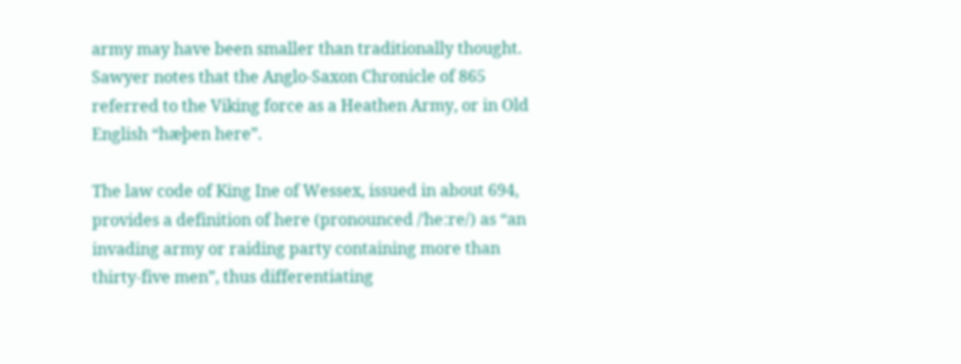army may have been smaller than traditionally thought. Sawyer notes that the Anglo-Saxon Chronicle of 865 referred to the Viking force as a Heathen Army, or in Old English “hæþen here”.

The law code of King Ine of Wessex, issued in about 694, provides a definition of here (pronounced /ˈheːre/) as “an invading army or raiding party containing more than thirty-five men”, thus differentiating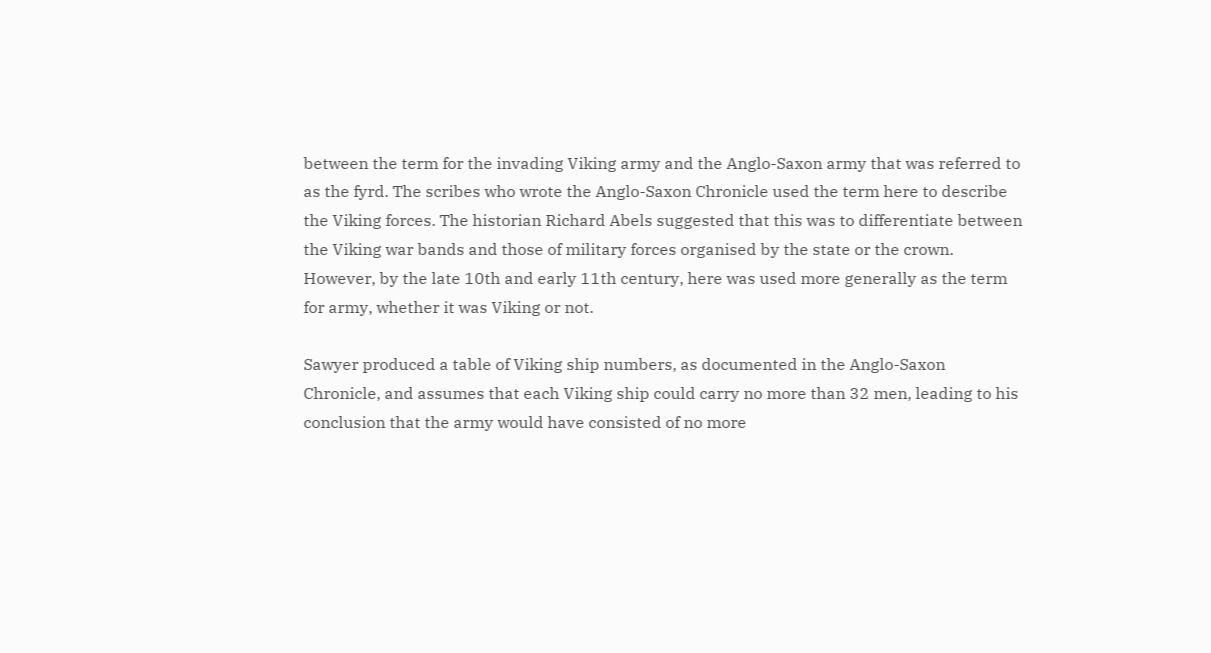between the term for the invading Viking army and the Anglo-Saxon army that was referred to as the fyrd. The scribes who wrote the Anglo-Saxon Chronicle used the term here to describe the Viking forces. The historian Richard Abels suggested that this was to differentiate between the Viking war bands and those of military forces organised by the state or the crown. However, by the late 10th and early 11th century, here was used more generally as the term for army, whether it was Viking or not.

Sawyer produced a table of Viking ship numbers, as documented in the Anglo-Saxon Chronicle, and assumes that each Viking ship could carry no more than 32 men, leading to his conclusion that the army would have consisted of no more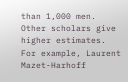than 1,000 men. Other scholars give higher estimates. For example, Laurent Mazet-Harhoff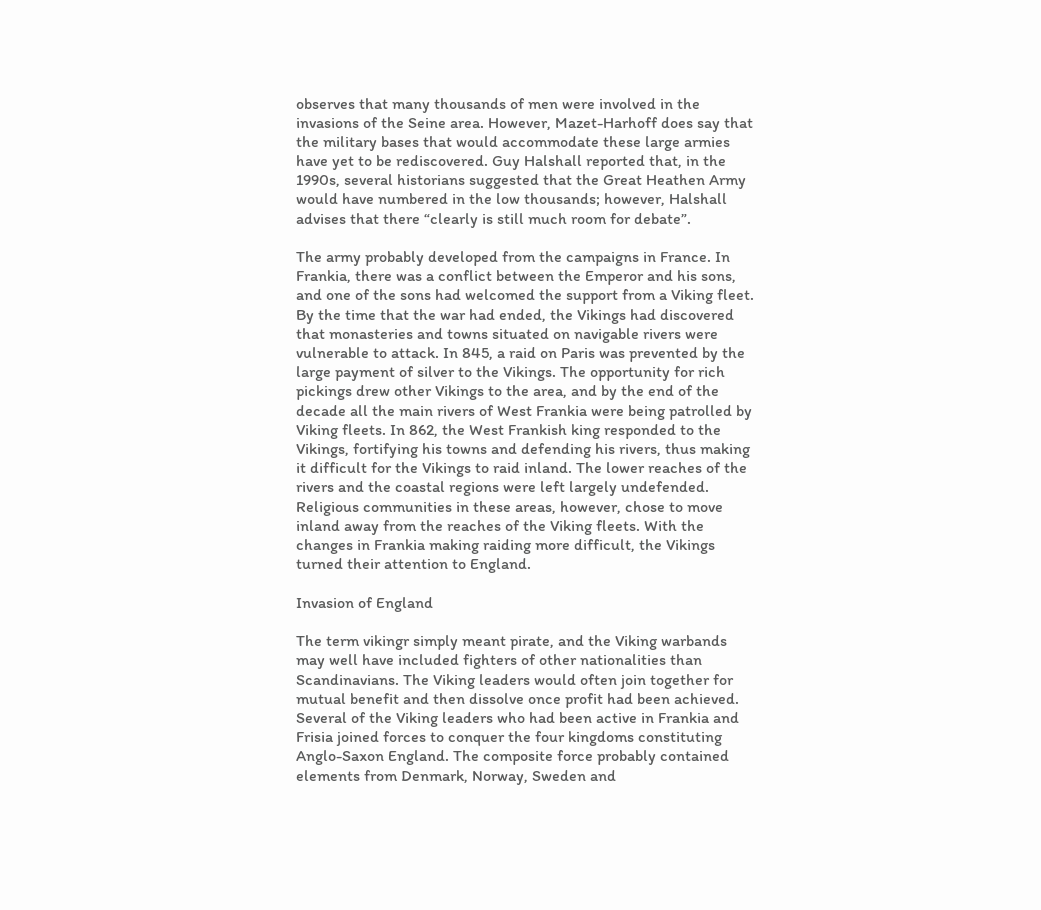observes that many thousands of men were involved in the invasions of the Seine area. However, Mazet-Harhoff does say that the military bases that would accommodate these large armies have yet to be rediscovered. Guy Halshall reported that, in the 1990s, several historians suggested that the Great Heathen Army would have numbered in the low thousands; however, Halshall advises that there “clearly is still much room for debate”.

The army probably developed from the campaigns in France. In Frankia, there was a conflict between the Emperor and his sons, and one of the sons had welcomed the support from a Viking fleet.  By the time that the war had ended, the Vikings had discovered that monasteries and towns situated on navigable rivers were vulnerable to attack. In 845, a raid on Paris was prevented by the large payment of silver to the Vikings. The opportunity for rich pickings drew other Vikings to the area, and by the end of the decade all the main rivers of West Frankia were being patrolled by Viking fleets. In 862, the West Frankish king responded to the Vikings, fortifying his towns and defending his rivers, thus making it difficult for the Vikings to raid inland. The lower reaches of the rivers and the coastal regions were left largely undefended. Religious communities in these areas, however, chose to move inland away from the reaches of the Viking fleets. With the changes in Frankia making raiding more difficult, the Vikings turned their attention to England.

Invasion of England

The term vikingr simply meant pirate, and the Viking warbands may well have included fighters of other nationalities than Scandinavians. The Viking leaders would often join together for mutual benefit and then dissolve once profit had been achieved. Several of the Viking leaders who had been active in Frankia and Frisia joined forces to conquer the four kingdoms constituting Anglo-Saxon England. The composite force probably contained elements from Denmark, Norway, Sweden and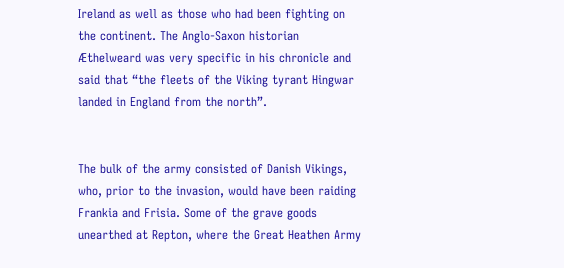Ireland as well as those who had been fighting on the continent. The Anglo-Saxon historian Æthelweard was very specific in his chronicle and said that “the fleets of the Viking tyrant Hingwar landed in England from the north”.


The bulk of the army consisted of Danish Vikings, who, prior to the invasion, would have been raiding Frankia and Frisia. Some of the grave goods unearthed at Repton, where the Great Heathen Army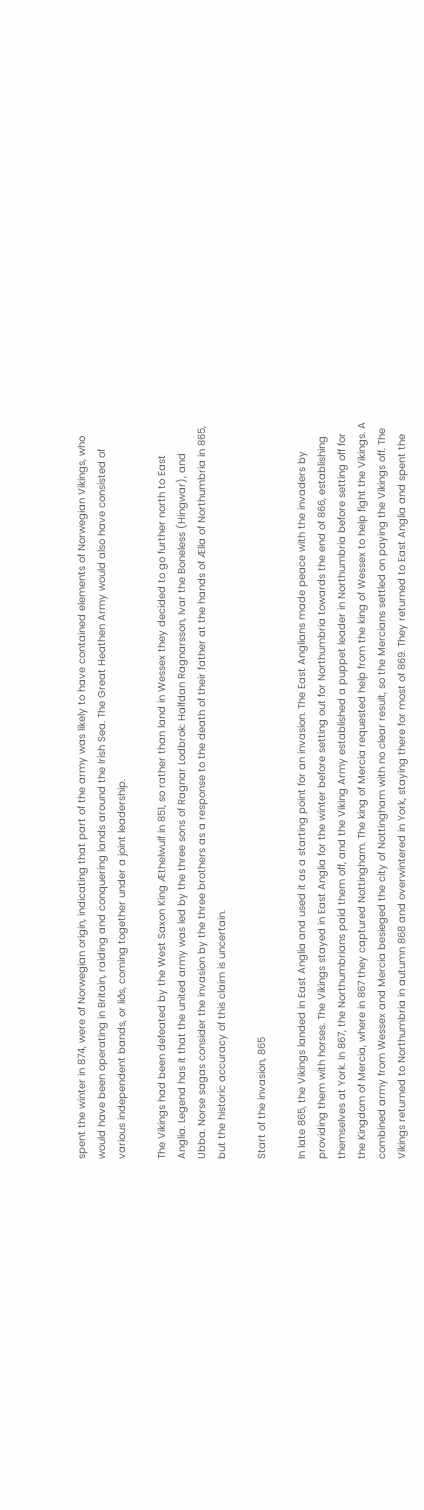spent the winter in 874, were of Norwegian origin, indicating that part of the army was likely to have contained elements of Norwegian Vikings, who would have been operating in Britain, raiding and conquering lands around the Irish Sea. The Great Heathen Army would also have consisted of various independent bands, or liðs, coming together under a joint leadership.

The Vikings had been defeated by the West Saxon King Æthelwulf in 851, so rather than land in Wessex they decided to go further north to East Anglia. Legend has it that the united army was led by the three sons of Ragnar Lodbrok: Halfdan Ragnarsson, Ivar the Boneless (Hingwar), and Ubba. Norse sagas consider the invasion by the three brothers as a response to the death of their father at the hands of Ælla of Northumbria in 865, but the historic accuracy of this claim is uncertain.

Start of the invasion, 865

In late 865, the Vikings landed in East Anglia and used it as a starting point for an invasion. The East Anglians made peace with the invaders by providing them with horses. The Vikings stayed in East Anglia for the winter before setting out for Northumbria towards the end of 866, establishing themselves at York. In 867, the Northumbrians paid them off, and the Viking Army established a puppet leader in Northumbria before setting off for the Kingdom of Mercia, where in 867 they captured Nottingham. The king of Mercia requested help from the king of Wessex to help fight the Vikings. A combined army from Wessex and Mercia besieged the city of Nottingham with no clear result, so the Mercians settled on paying the Vikings off. The Vikings returned to Northumbria in autumn 868 and overwintered in York, staying there for most of 869. They returned to East Anglia and spent the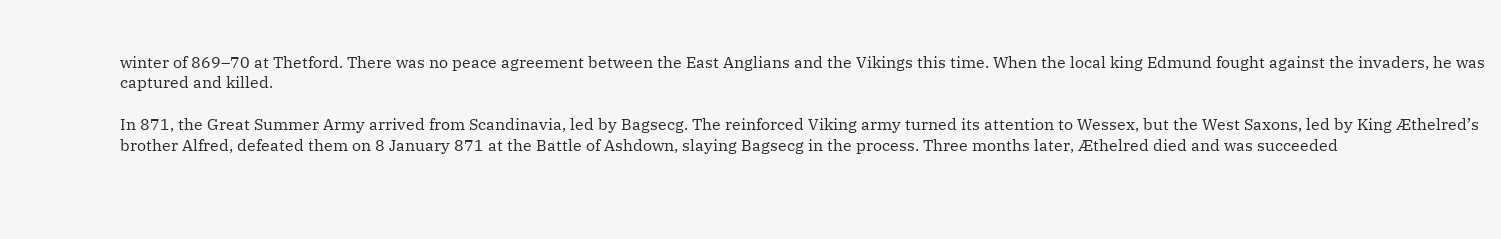winter of 869–70 at Thetford. There was no peace agreement between the East Anglians and the Vikings this time. When the local king Edmund fought against the invaders, he was captured and killed.

In 871, the Great Summer Army arrived from Scandinavia, led by Bagsecg. The reinforced Viking army turned its attention to Wessex, but the West Saxons, led by King Æthelred’s brother Alfred, defeated them on 8 January 871 at the Battle of Ashdown, slaying Bagsecg in the process. Three months later, Æthelred died and was succeeded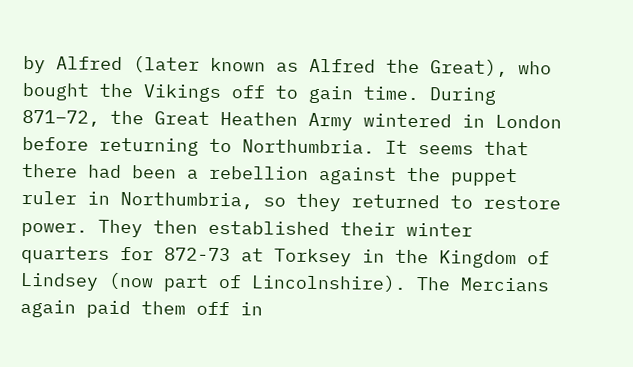by Alfred (later known as Alfred the Great), who bought the Vikings off to gain time. During 871–72, the Great Heathen Army wintered in London before returning to Northumbria. It seems that there had been a rebellion against the puppet ruler in Northumbria, so they returned to restore power. They then established their winter quarters for 872-73 at Torksey in the Kingdom of Lindsey (now part of Lincolnshire). The Mercians again paid them off in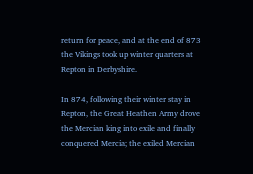return for peace, and at the end of 873 the Vikings took up winter quarters at Repton in Derbyshire.

In 874, following their winter stay in Repton, the Great Heathen Army drove the Mercian king into exile and finally conquered Mercia; the exiled Mercian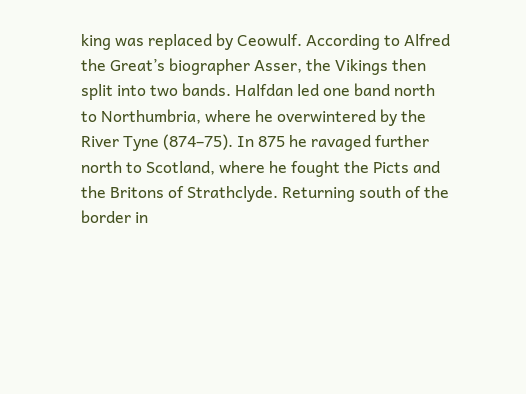king was replaced by Ceowulf. According to Alfred the Great’s biographer Asser, the Vikings then split into two bands. Halfdan led one band north to Northumbria, where he overwintered by the River Tyne (874–75). In 875 he ravaged further north to Scotland, where he fought the Picts and the Britons of Strathclyde. Returning south of the border in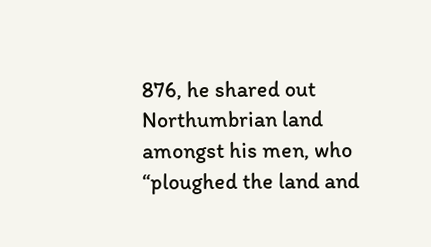876, he shared out Northumbrian land amongst his men, who “ploughed the land and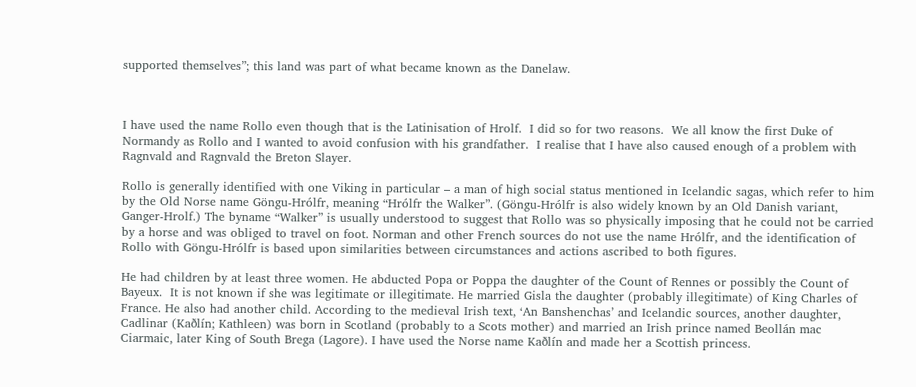supported themselves”; this land was part of what became known as the Danelaw.



I have used the name Rollo even though that is the Latinisation of Hrolf.  I did so for two reasons.  We all know the first Duke of Normandy as Rollo and I wanted to avoid confusion with his grandfather.  I realise that I have also caused enough of a problem with Ragnvald and Ragnvald the Breton Slayer.

Rollo is generally identified with one Viking in particular – a man of high social status mentioned in Icelandic sagas, which refer to him by the Old Norse name Göngu-Hrólfr, meaning “Hrólfr the Walker”. (Göngu-Hrólfr is also widely known by an Old Danish variant, Ganger-Hrolf.) The byname “Walker” is usually understood to suggest that Rollo was so physically imposing that he could not be carried by a horse and was obliged to travel on foot. Norman and other French sources do not use the name Hrólfr, and the identification of Rollo with Göngu-Hrólfr is based upon similarities between circumstances and actions ascribed to both figures.

He had children by at least three women. He abducted Popa or Poppa the daughter of the Count of Rennes or possibly the Count of Bayeux.  It is not known if she was legitimate or illegitimate. He married Gisla the daughter (probably illegitimate) of King Charles of France. He also had another child. According to the medieval Irish text, ‘An Banshenchas’ and Icelandic sources, another daughter, Cadlinar (Kaðlín; Kathleen) was born in Scotland (probably to a Scots mother) and married an Irish prince named Beollán mac Ciarmaic, later King of South Brega (Lagore). I have used the Norse name Kaðlín and made her a Scottish princess.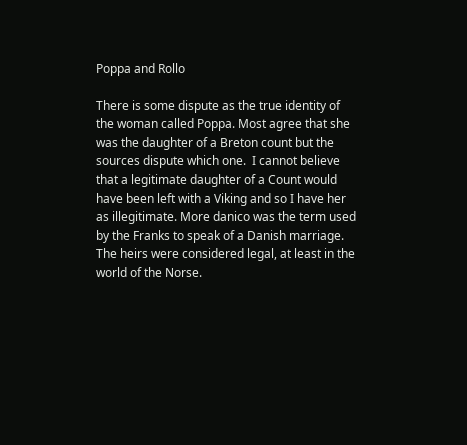Poppa and Rollo

There is some dispute as the true identity of the woman called Poppa. Most agree that she was the daughter of a Breton count but the sources dispute which one.  I cannot believe that a legitimate daughter of a Count would have been left with a Viking and so I have her as illegitimate. More danico was the term used by the Franks to speak of a Danish marriage.  The heirs were considered legal, at least in the world of the Norse.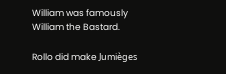William was famously William the Bastard.

Rollo did make Jumièges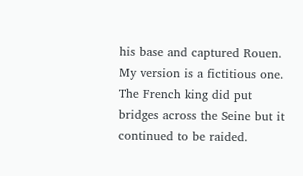his base and captured Rouen. My version is a fictitious one.  The French king did put bridges across the Seine but it continued to be raided.